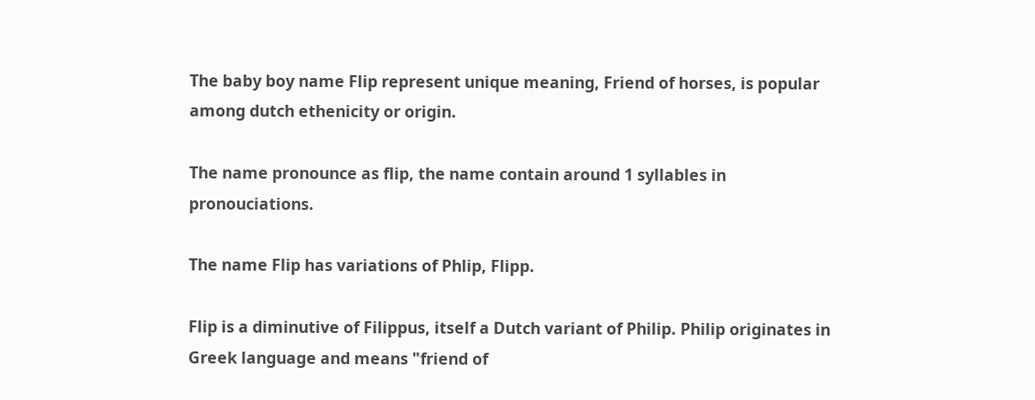The baby boy name Flip represent unique meaning, Friend of horses, is popular among dutch ethenicity or origin.

The name pronounce as flip, the name contain around 1 syllables in pronouciations.

The name Flip has variations of Phlip, Flipp.

Flip is a diminutive of Filippus, itself a Dutch variant of Philip. Philip originates in Greek language and means "friend of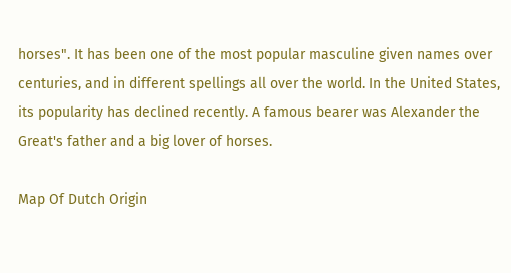horses". It has been one of the most popular masculine given names over centuries, and in different spellings all over the world. In the United States, its popularity has declined recently. A famous bearer was Alexander the Great's father and a big lover of horses.

Map Of Dutch Origin